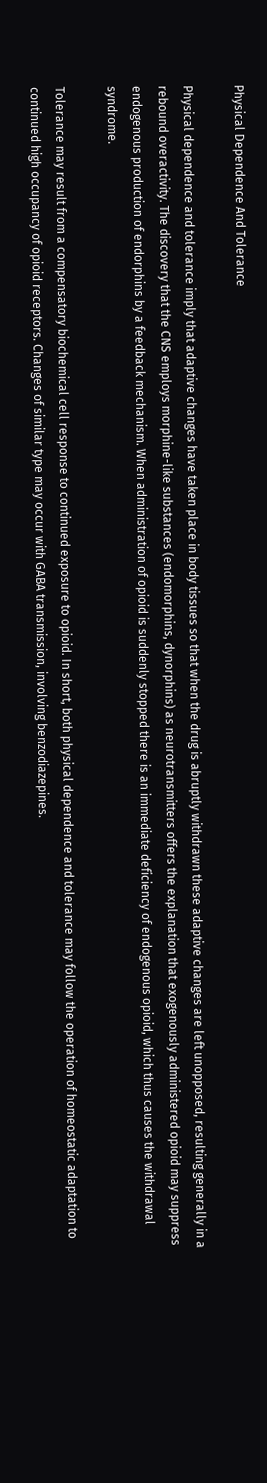Physical Dependence And Tolerance

Physical dependence and tolerance imply that adaptive changes have taken place in body tissues so that when the drug is abruptly withdrawn these adaptive changes are left unopposed, resulting generally in a rebound overactivity. The discovery that the CNS employs morphine-like substances (endomorphins, dynorphins) as neurotransmitters offers the explanation that exogenously administered opioid may suppress endogenous production of endorphins by a feedback mechanism. When administration of opioid is suddenly stopped there is an immediate deficiency of endogenous opioid, which thus causes the withdrawal syndrome.

Tolerance may result from a compensatory biochemical cell response to continued exposure to opioid. In short, both physical dependence and tolerance may follow the operation of homeostatic adaptation to continued high occupancy of opioid receptors. Changes of similar type may occur with GABA transmission, involving benzodiazepines.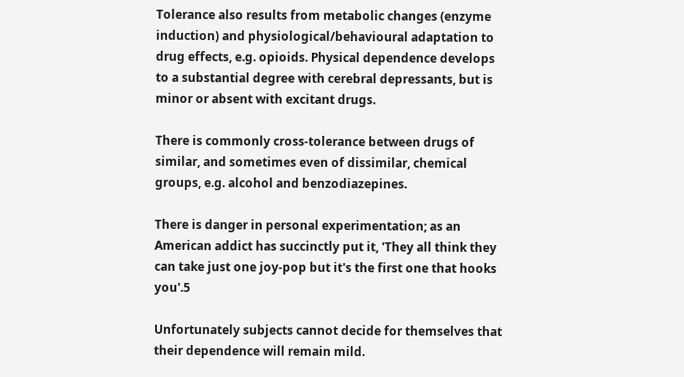Tolerance also results from metabolic changes (enzyme induction) and physiological/behavioural adaptation to drug effects, e.g. opioids. Physical dependence develops to a substantial degree with cerebral depressants, but is minor or absent with excitant drugs.

There is commonly cross-tolerance between drugs of similar, and sometimes even of dissimilar, chemical groups, e.g. alcohol and benzodiazepines.

There is danger in personal experimentation; as an American addict has succinctly put it, 'They all think they can take just one joy-pop but it's the first one that hooks you'.5

Unfortunately subjects cannot decide for themselves that their dependence will remain mild.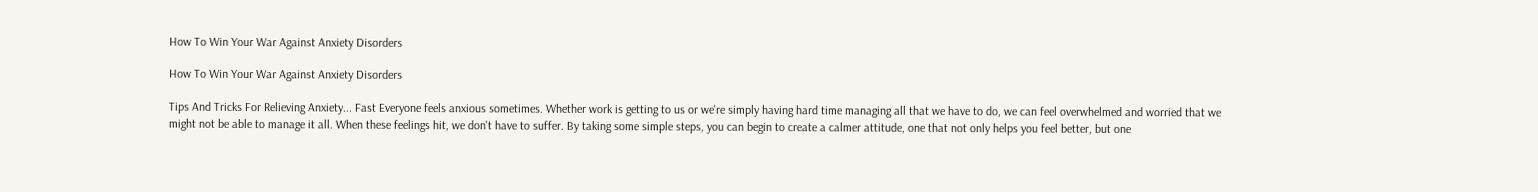How To Win Your War Against Anxiety Disorders

How To Win Your War Against Anxiety Disorders

Tips And Tricks For Relieving Anxiety... Fast Everyone feels anxious sometimes. Whether work is getting to us or we're simply having hard time managing all that we have to do, we can feel overwhelmed and worried that we might not be able to manage it all. When these feelings hit, we don't have to suffer. By taking some simple steps, you can begin to create a calmer attitude, one that not only helps you feel better, but one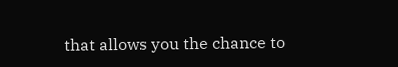that allows you the chance to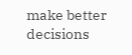make better decisions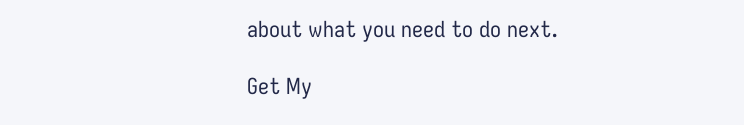about what you need to do next.

Get My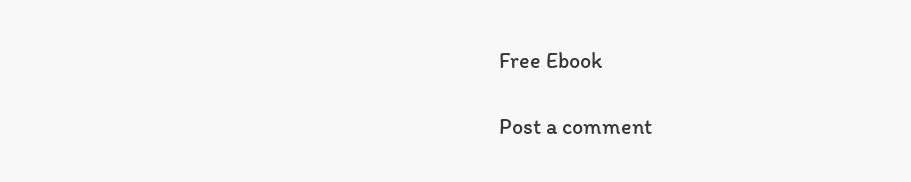Free Ebook

Post a comment